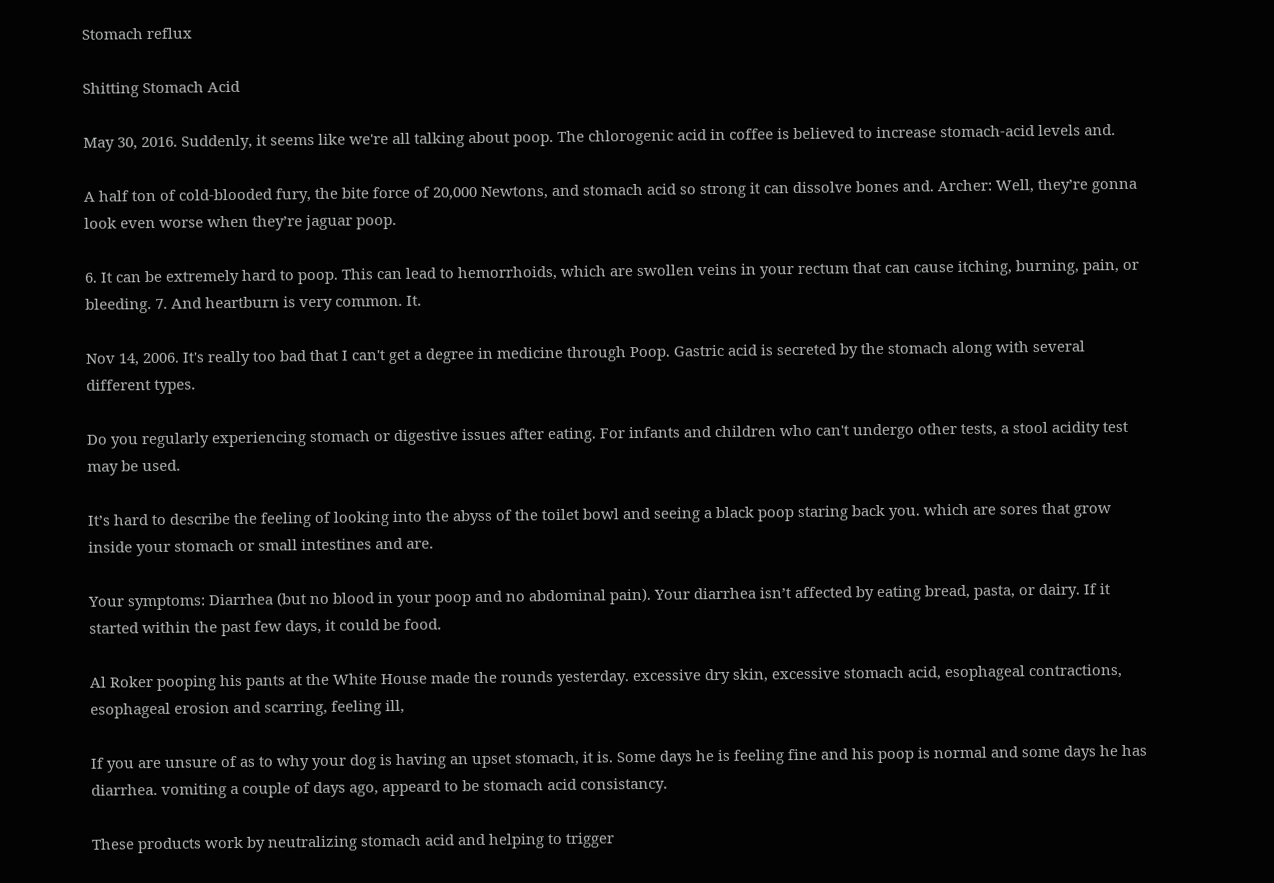Stomach reflux

Shitting Stomach Acid

May 30, 2016. Suddenly, it seems like we're all talking about poop. The chlorogenic acid in coffee is believed to increase stomach-acid levels and.

A half ton of cold-blooded fury, the bite force of 20,000 Newtons, and stomach acid so strong it can dissolve bones and. Archer: Well, they’re gonna look even worse when they’re jaguar poop.

6. It can be extremely hard to poop. This can lead to hemorrhoids, which are swollen veins in your rectum that can cause itching, burning, pain, or bleeding. 7. And heartburn is very common. It.

Nov 14, 2006. It's really too bad that I can't get a degree in medicine through Poop. Gastric acid is secreted by the stomach along with several different types.

Do you regularly experiencing stomach or digestive issues after eating. For infants and children who can't undergo other tests, a stool acidity test may be used.

It’s hard to describe the feeling of looking into the abyss of the toilet bowl and seeing a black poop staring back you. which are sores that grow inside your stomach or small intestines and are.

Your symptoms: Diarrhea (but no blood in your poop and no abdominal pain). Your diarrhea isn’t affected by eating bread, pasta, or dairy. If it started within the past few days, it could be food.

Al Roker pooping his pants at the White House made the rounds yesterday. excessive dry skin, excessive stomach acid, esophageal contractions, esophageal erosion and scarring, feeling ill,

If you are unsure of as to why your dog is having an upset stomach, it is. Some days he is feeling fine and his poop is normal and some days he has diarrhea. vomiting a couple of days ago, appeard to be stomach acid consistancy.

These products work by neutralizing stomach acid and helping to trigger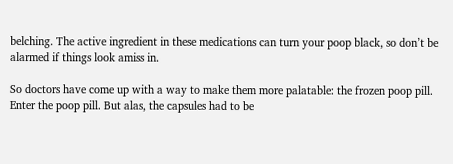belching. The active ingredient in these medications can turn your poop black, so don’t be alarmed if things look amiss in.

So doctors have come up with a way to make them more palatable: the frozen poop pill. Enter the poop pill. But alas, the capsules had to be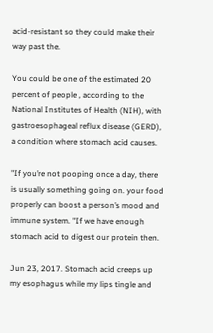acid-resistant so they could make their way past the.

You could be one of the estimated 20 percent of people , according to the National Institutes of Health (NIH), with gastroesophageal reflux disease (GERD), a condition where stomach acid causes.

"If you’re not pooping once a day, there is usually something going on. your food properly can boost a person’s mood and immune system. "If we have enough stomach acid to digest our protein then.

Jun 23, 2017. Stomach acid creeps up my esophagus while my lips tingle and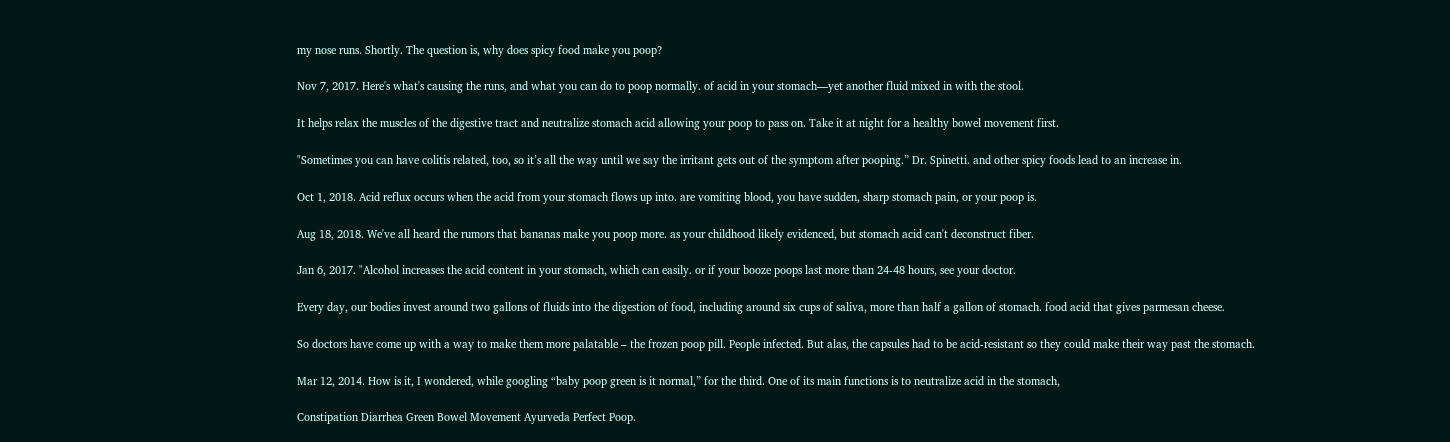my nose runs. Shortly. The question is, why does spicy food make you poop?

Nov 7, 2017. Here's what's causing the runs, and what you can do to poop normally. of acid in your stomach—yet another fluid mixed in with the stool.

It helps relax the muscles of the digestive tract and neutralize stomach acid allowing your poop to pass on. Take it at night for a healthy bowel movement first.

"Sometimes you can have colitis related, too, so it’s all the way until we say the irritant gets out of the symptom after pooping.” Dr. Spinetti. and other spicy foods lead to an increase in.

Oct 1, 2018. Acid reflux occurs when the acid from your stomach flows up into. are vomiting blood, you have sudden, sharp stomach pain, or your poop is.

Aug 18, 2018. We've all heard the rumors that bananas make you poop more. as your childhood likely evidenced, but stomach acid can't deconstruct fiber.

Jan 6, 2017. "Alcohol increases the acid content in your stomach, which can easily. or if your booze poops last more than 24-48 hours, see your doctor.

Every day, our bodies invest around two gallons of fluids into the digestion of food, including around six cups of saliva, more than half a gallon of stomach. food acid that gives parmesan cheese.

So doctors have come up with a way to make them more palatable – the frozen poop pill. People infected. But alas, the capsules had to be acid-resistant so they could make their way past the stomach.

Mar 12, 2014. How is it, I wondered, while googling “baby poop green is it normal,” for the third. One of its main functions is to neutralize acid in the stomach,

Constipation Diarrhea Green Bowel Movement Ayurveda Perfect Poop.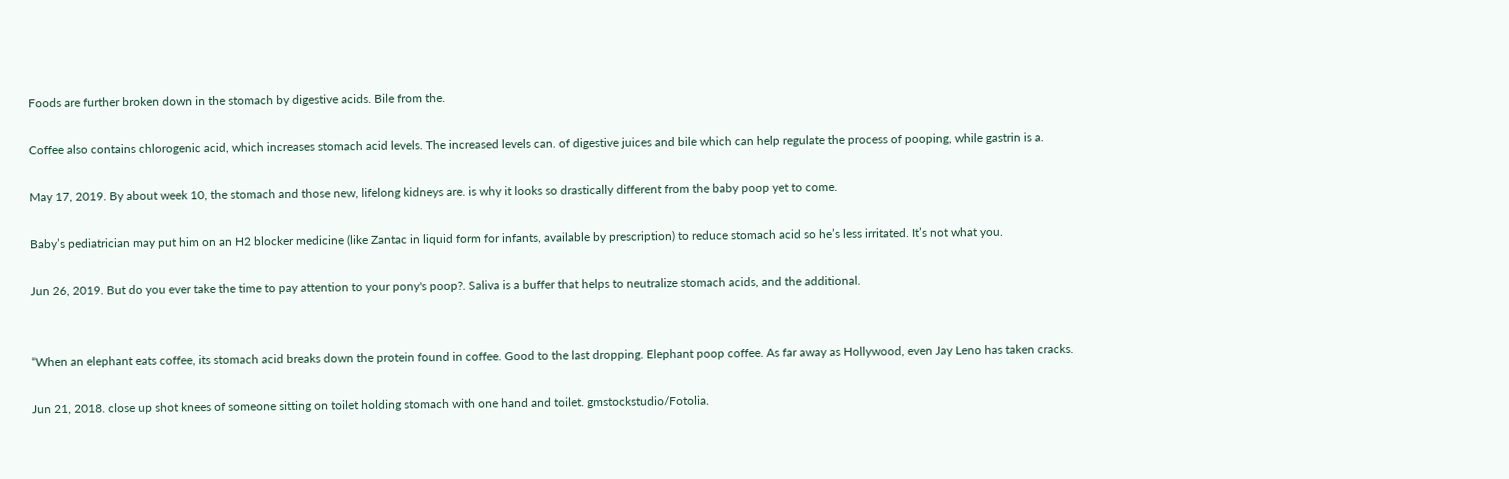Foods are further broken down in the stomach by digestive acids. Bile from the.

Coffee also contains chlorogenic acid, which increases stomach acid levels. The increased levels can. of digestive juices and bile which can help regulate the process of pooping, while gastrin is a.

May 17, 2019. By about week 10, the stomach and those new, lifelong kidneys are. is why it looks so drastically different from the baby poop yet to come.

Baby’s pediatrician may put him on an H2 blocker medicine (like Zantac in liquid form for infants, available by prescription) to reduce stomach acid so he’s less irritated. It’s not what you.

Jun 26, 2019. But do you ever take the time to pay attention to your pony's poop?. Saliva is a buffer that helps to neutralize stomach acids, and the additional.


“When an elephant eats coffee, its stomach acid breaks down the protein found in coffee. Good to the last dropping. Elephant poop coffee. As far away as Hollywood, even Jay Leno has taken cracks.

Jun 21, 2018. close up shot knees of someone sitting on toilet holding stomach with one hand and toilet. gmstockstudio/Fotolia.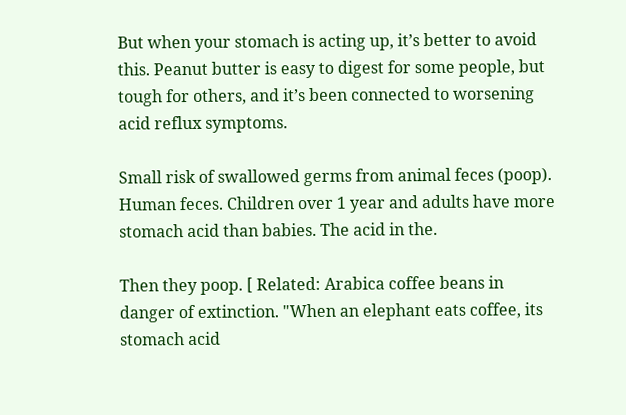But when your stomach is acting up, it’s better to avoid this. Peanut butter is easy to digest for some people, but tough for others, and it’s been connected to worsening acid reflux symptoms.

Small risk of swallowed germs from animal feces (poop). Human feces. Children over 1 year and adults have more stomach acid than babies. The acid in the.

Then they poop. [ Related: Arabica coffee beans in danger of extinction. "When an elephant eats coffee, its stomach acid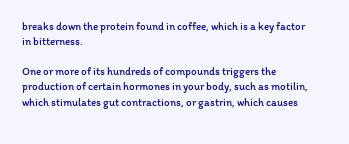breaks down the protein found in coffee, which is a key factor in bitterness.

One or more of its hundreds of compounds triggers the production of certain hormones in your body, such as motilin, which stimulates gut contractions, or gastrin, which causes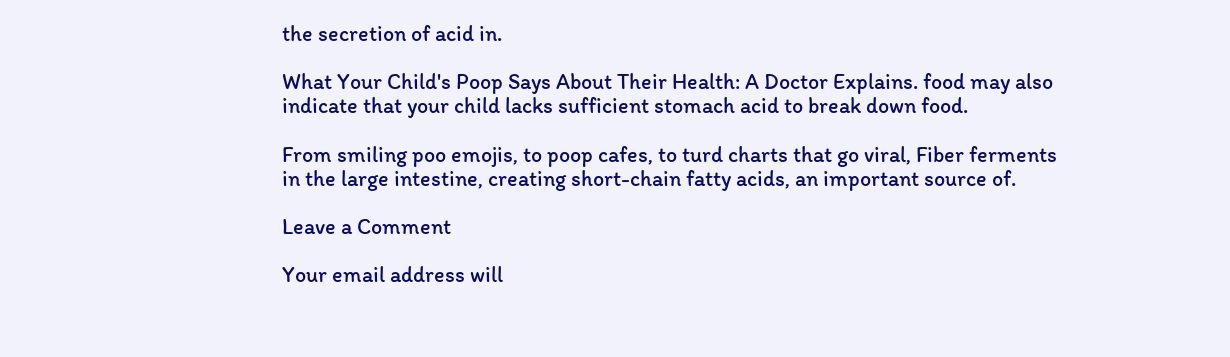the secretion of acid in.

What Your Child's Poop Says About Their Health: A Doctor Explains. food may also indicate that your child lacks sufficient stomach acid to break down food.

From smiling poo emojis, to poop cafes, to turd charts that go viral, Fiber ferments in the large intestine, creating short-chain fatty acids, an important source of.

Leave a Comment

Your email address will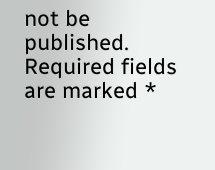not be published. Required fields are marked *